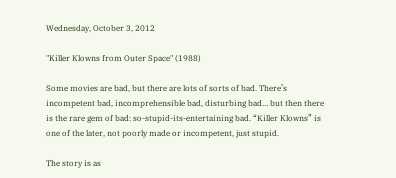Wednesday, October 3, 2012

"Killer Klowns from Outer Space" (1988)

Some movies are bad, but there are lots of sorts of bad. There’s incompetent bad, incomprehensible bad, disturbing bad… but then there is the rare gem of bad: so-stupid-its-entertaining bad. “Killer Klowns” is one of the later, not poorly made or incompetent, just stupid.

The story is as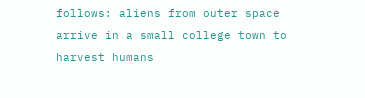follows: aliens from outer space arrive in a small college town to harvest humans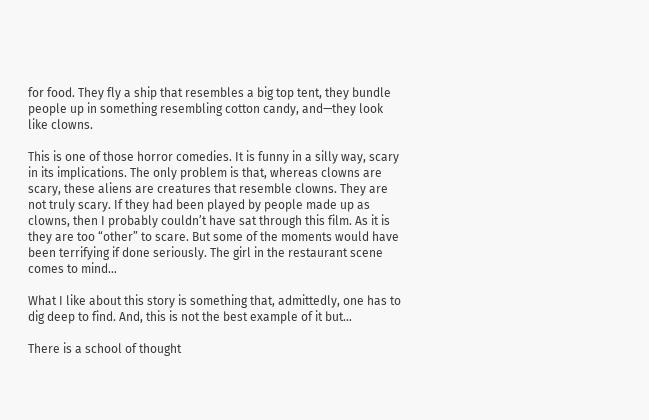for food. They fly a ship that resembles a big top tent, they bundle people up in something resembling cotton candy, and—they look like clowns.

This is one of those horror comedies. It is funny in a silly way, scary in its implications. The only problem is that, whereas clowns are scary, these aliens are creatures that resemble clowns. They are not truly scary. If they had been played by people made up as clowns, then I probably couldn’t have sat through this film. As it is they are too “other” to scare. But some of the moments would have been terrifying if done seriously. The girl in the restaurant scene comes to mind…

What I like about this story is something that, admittedly, one has to dig deep to find. And, this is not the best example of it but…

There is a school of thought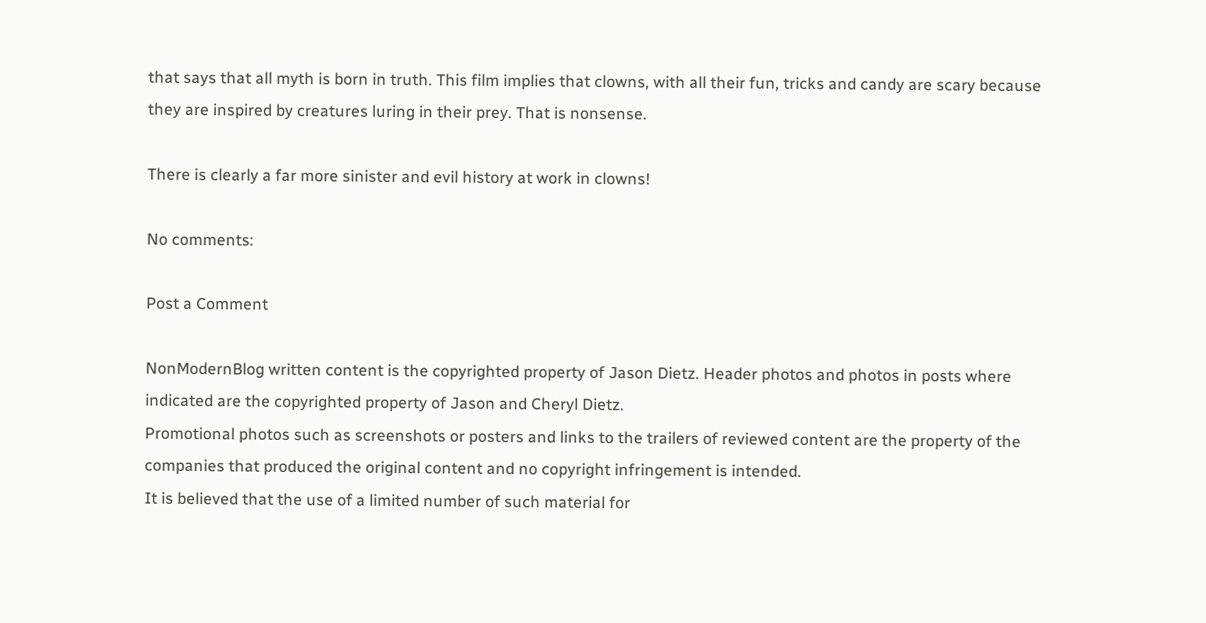that says that all myth is born in truth. This film implies that clowns, with all their fun, tricks and candy are scary because they are inspired by creatures luring in their prey. That is nonsense.

There is clearly a far more sinister and evil history at work in clowns!

No comments:

Post a Comment

NonModernBlog written content is the copyrighted property of Jason Dietz. Header photos and photos in posts where indicated are the copyrighted property of Jason and Cheryl Dietz.
Promotional photos such as screenshots or posters and links to the trailers of reviewed content are the property of the companies that produced the original content and no copyright infringement is intended.
It is believed that the use of a limited number of such material for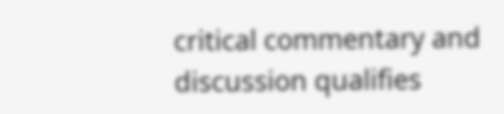critical commentary and discussion qualifies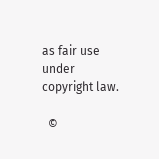as fair use under copyright law.

  ©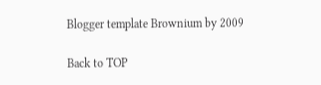Blogger template Brownium by 2009

Back to TOP